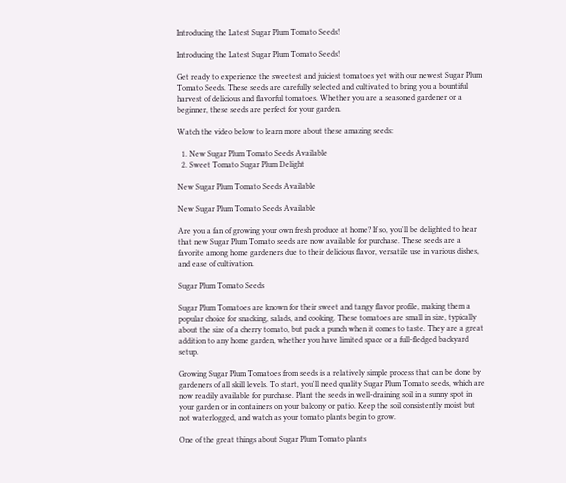Introducing the Latest Sugar Plum Tomato Seeds!

Introducing the Latest Sugar Plum Tomato Seeds!

Get ready to experience the sweetest and juiciest tomatoes yet with our newest Sugar Plum Tomato Seeds. These seeds are carefully selected and cultivated to bring you a bountiful harvest of delicious and flavorful tomatoes. Whether you are a seasoned gardener or a beginner, these seeds are perfect for your garden.

Watch the video below to learn more about these amazing seeds:

  1. New Sugar Plum Tomato Seeds Available
  2. Sweet Tomato Sugar Plum Delight

New Sugar Plum Tomato Seeds Available

New Sugar Plum Tomato Seeds Available

Are you a fan of growing your own fresh produce at home? If so, you'll be delighted to hear that new Sugar Plum Tomato seeds are now available for purchase. These seeds are a favorite among home gardeners due to their delicious flavor, versatile use in various dishes, and ease of cultivation.

Sugar Plum Tomato Seeds

Sugar Plum Tomatoes are known for their sweet and tangy flavor profile, making them a popular choice for snacking, salads, and cooking. These tomatoes are small in size, typically about the size of a cherry tomato, but pack a punch when it comes to taste. They are a great addition to any home garden, whether you have limited space or a full-fledged backyard setup.

Growing Sugar Plum Tomatoes from seeds is a relatively simple process that can be done by gardeners of all skill levels. To start, you'll need quality Sugar Plum Tomato seeds, which are now readily available for purchase. Plant the seeds in well-draining soil in a sunny spot in your garden or in containers on your balcony or patio. Keep the soil consistently moist but not waterlogged, and watch as your tomato plants begin to grow.

One of the great things about Sugar Plum Tomato plants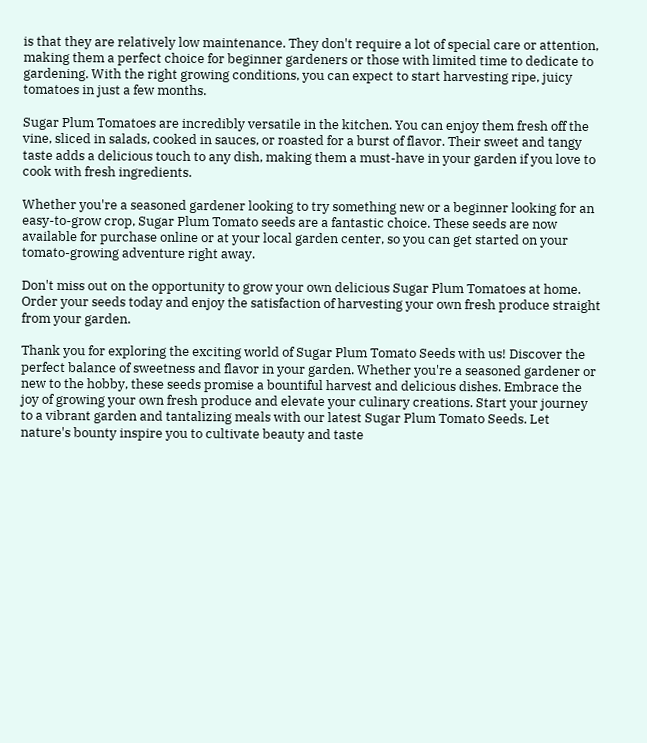is that they are relatively low maintenance. They don't require a lot of special care or attention, making them a perfect choice for beginner gardeners or those with limited time to dedicate to gardening. With the right growing conditions, you can expect to start harvesting ripe, juicy tomatoes in just a few months.

Sugar Plum Tomatoes are incredibly versatile in the kitchen. You can enjoy them fresh off the vine, sliced in salads, cooked in sauces, or roasted for a burst of flavor. Their sweet and tangy taste adds a delicious touch to any dish, making them a must-have in your garden if you love to cook with fresh ingredients.

Whether you're a seasoned gardener looking to try something new or a beginner looking for an easy-to-grow crop, Sugar Plum Tomato seeds are a fantastic choice. These seeds are now available for purchase online or at your local garden center, so you can get started on your tomato-growing adventure right away.

Don't miss out on the opportunity to grow your own delicious Sugar Plum Tomatoes at home. Order your seeds today and enjoy the satisfaction of harvesting your own fresh produce straight from your garden.

Thank you for exploring the exciting world of Sugar Plum Tomato Seeds with us! Discover the perfect balance of sweetness and flavor in your garden. Whether you're a seasoned gardener or new to the hobby, these seeds promise a bountiful harvest and delicious dishes. Embrace the joy of growing your own fresh produce and elevate your culinary creations. Start your journey to a vibrant garden and tantalizing meals with our latest Sugar Plum Tomato Seeds. Let nature's bounty inspire you to cultivate beauty and taste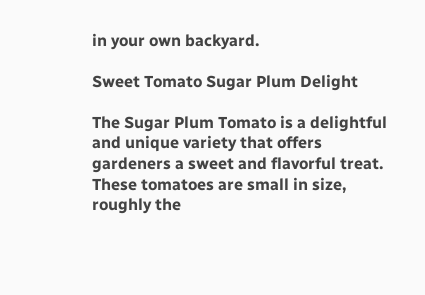in your own backyard.

Sweet Tomato Sugar Plum Delight

The Sugar Plum Tomato is a delightful and unique variety that offers gardeners a sweet and flavorful treat. These tomatoes are small in size, roughly the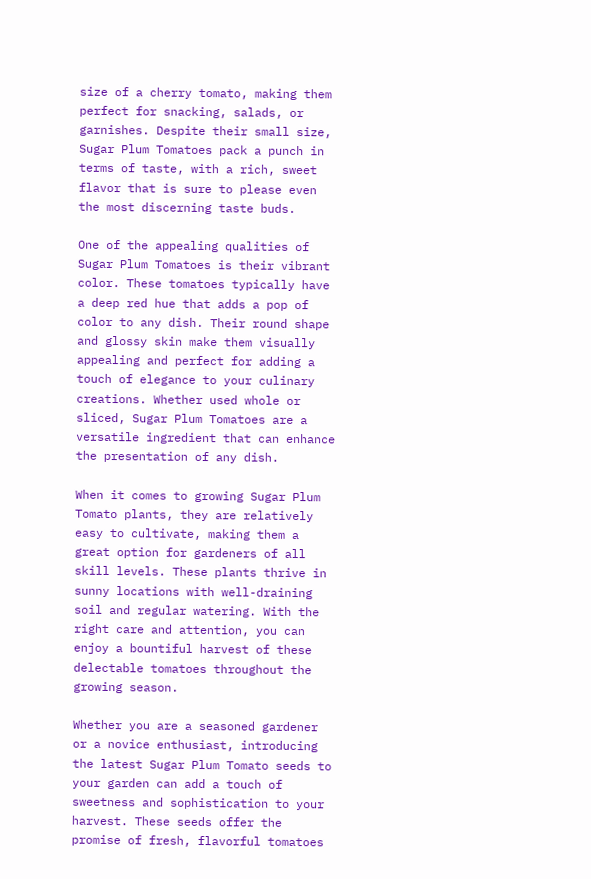size of a cherry tomato, making them perfect for snacking, salads, or garnishes. Despite their small size, Sugar Plum Tomatoes pack a punch in terms of taste, with a rich, sweet flavor that is sure to please even the most discerning taste buds.

One of the appealing qualities of Sugar Plum Tomatoes is their vibrant color. These tomatoes typically have a deep red hue that adds a pop of color to any dish. Their round shape and glossy skin make them visually appealing and perfect for adding a touch of elegance to your culinary creations. Whether used whole or sliced, Sugar Plum Tomatoes are a versatile ingredient that can enhance the presentation of any dish.

When it comes to growing Sugar Plum Tomato plants, they are relatively easy to cultivate, making them a great option for gardeners of all skill levels. These plants thrive in sunny locations with well-draining soil and regular watering. With the right care and attention, you can enjoy a bountiful harvest of these delectable tomatoes throughout the growing season.

Whether you are a seasoned gardener or a novice enthusiast, introducing the latest Sugar Plum Tomato seeds to your garden can add a touch of sweetness and sophistication to your harvest. These seeds offer the promise of fresh, flavorful tomatoes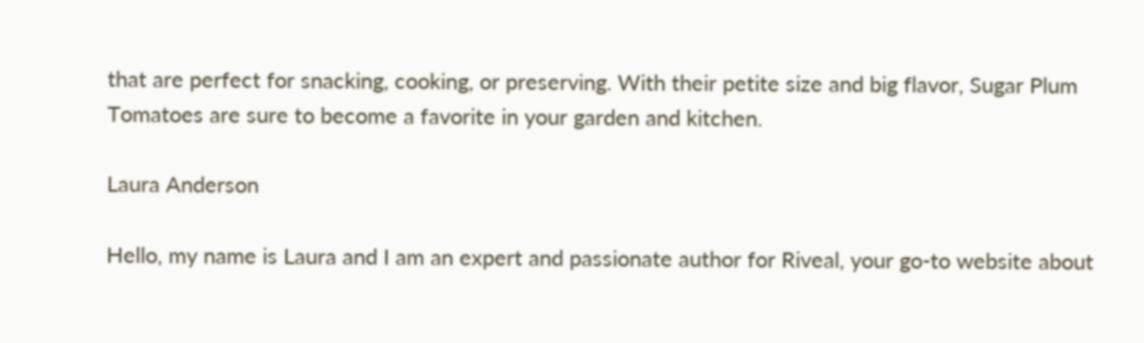that are perfect for snacking, cooking, or preserving. With their petite size and big flavor, Sugar Plum Tomatoes are sure to become a favorite in your garden and kitchen.

Laura Anderson

Hello, my name is Laura and I am an expert and passionate author for Riveal, your go-to website about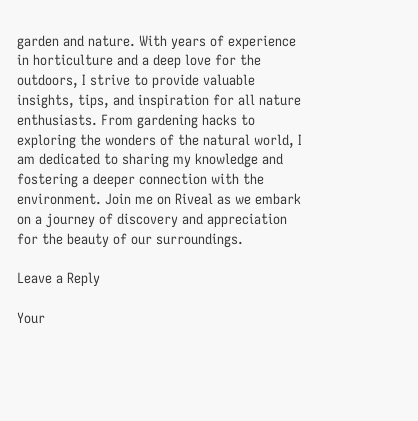garden and nature. With years of experience in horticulture and a deep love for the outdoors, I strive to provide valuable insights, tips, and inspiration for all nature enthusiasts. From gardening hacks to exploring the wonders of the natural world, I am dedicated to sharing my knowledge and fostering a deeper connection with the environment. Join me on Riveal as we embark on a journey of discovery and appreciation for the beauty of our surroundings.

Leave a Reply

Your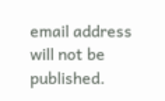email address will not be published.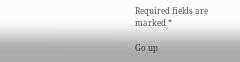Required fields are marked *

Go up